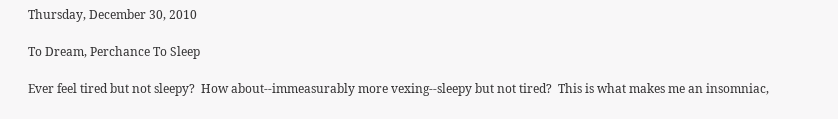Thursday, December 30, 2010

To Dream, Perchance To Sleep

Ever feel tired but not sleepy?  How about--immeasurably more vexing--sleepy but not tired?  This is what makes me an insomniac,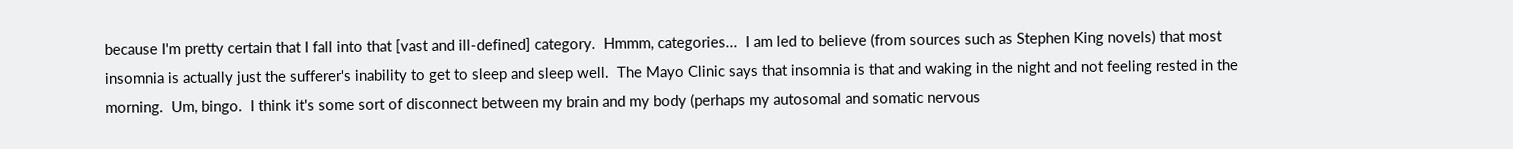because I'm pretty certain that I fall into that [vast and ill-defined] category.  Hmmm, categories...  I am led to believe (from sources such as Stephen King novels) that most insomnia is actually just the sufferer's inability to get to sleep and sleep well.  The Mayo Clinic says that insomnia is that and waking in the night and not feeling rested in the morning.  Um, bingo.  I think it's some sort of disconnect between my brain and my body (perhaps my autosomal and somatic nervous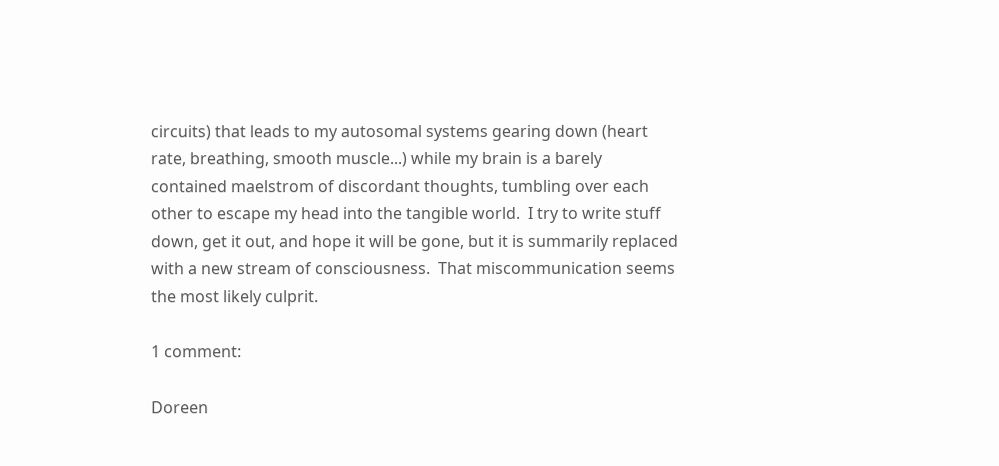circuits) that leads to my autosomal systems gearing down (heart rate, breathing, smooth muscle...) while my brain is a barely contained maelstrom of discordant thoughts, tumbling over each other to escape my head into the tangible world.  I try to write stuff down, get it out, and hope it will be gone, but it is summarily replaced with a new stream of consciousness.  That miscommunication seems the most likely culprit.

1 comment:

Doreen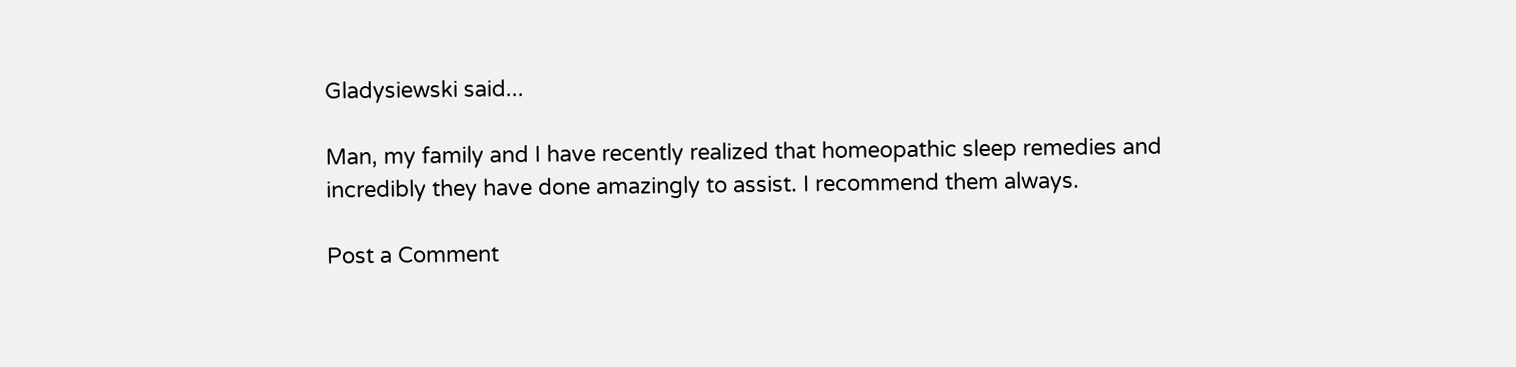Gladysiewski said...

Man, my family and I have recently realized that homeopathic sleep remedies and incredibly they have done amazingly to assist. I recommend them always.

Post a Comment